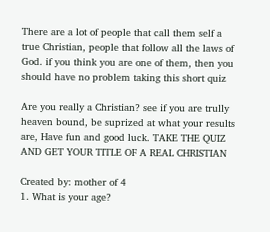There are a lot of people that call them self a true Christian, people that follow all the laws of God. if you think you are one of them, then you should have no problem taking this short quiz

Are you really a Christian? see if you are trully heaven bound, be suprized at what your results are, Have fun and good luck. TAKE THE QUIZ AND GET YOUR TITLE OF A REAL CHRISTIAN

Created by: mother of 4
1. What is your age?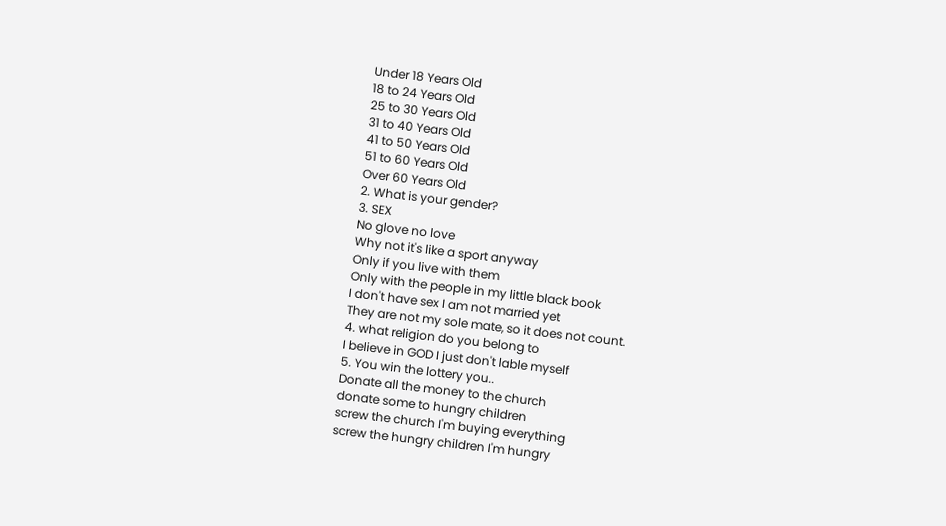Under 18 Years Old
18 to 24 Years Old
25 to 30 Years Old
31 to 40 Years Old
41 to 50 Years Old
51 to 60 Years Old
Over 60 Years Old
2. What is your gender?
3. SEX
No glove no love
Why not it's like a sport anyway
Only if you live with them
Only with the people in my little black book
I don't have sex I am not married yet
They are not my sole mate, so it does not count.
4. what religion do you belong to
I believe in GOD I just don't lable myself
5. You win the lottery you..
Donate all the money to the church
donate some to hungry children
screw the church I'm buying everything
screw the hungry children I'm hungry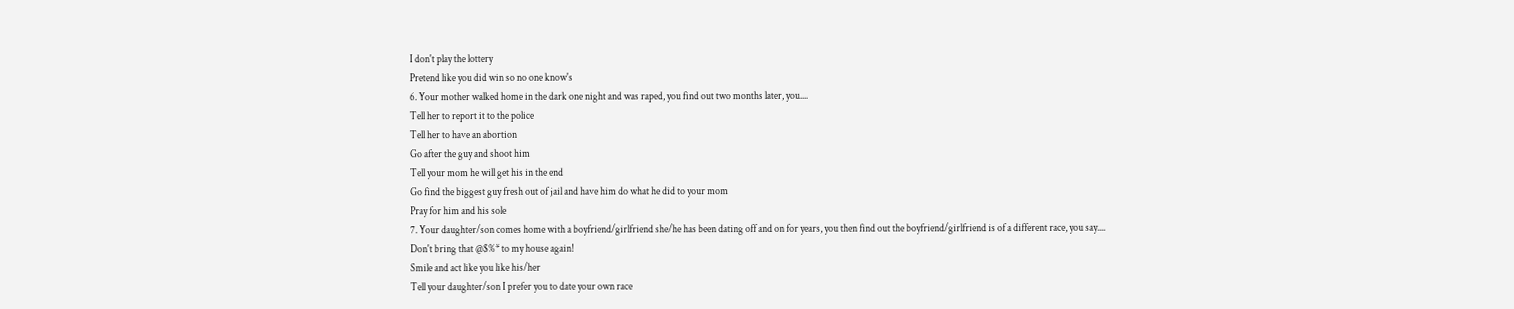I don't play the lottery
Pretend like you did win so no one know's
6. Your mother walked home in the dark one night and was raped, you find out two months later, you....
Tell her to report it to the police
Tell her to have an abortion
Go after the guy and shoot him
Tell your mom he will get his in the end
Go find the biggest guy fresh out of jail and have him do what he did to your mom
Pray for him and his sole
7. Your daughter/son comes home with a boyfriend/girlfriend she/he has been dating off and on for years, you then find out the boyfriend/girlfriend is of a different race, you say....
Don't bring that @$%* to my house again!
Smile and act like you like his/her
Tell your daughter/son I prefer you to date your own race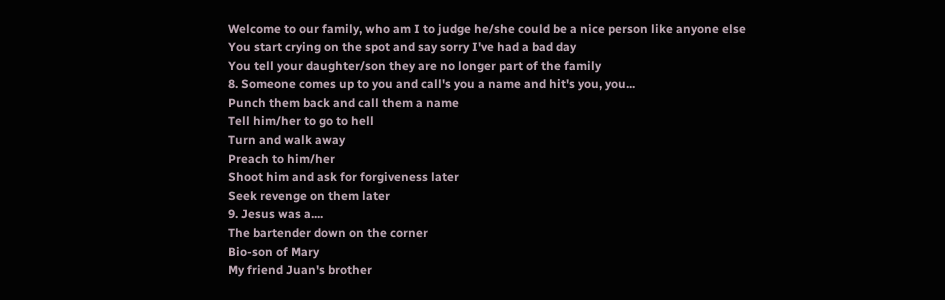Welcome to our family, who am I to judge he/she could be a nice person like anyone else
You start crying on the spot and say sorry I've had a bad day
You tell your daughter/son they are no longer part of the family
8. Someone comes up to you and call's you a name and hit's you, you...
Punch them back and call them a name
Tell him/her to go to hell
Turn and walk away
Preach to him/her
Shoot him and ask for forgiveness later
Seek revenge on them later
9. Jesus was a....
The bartender down on the corner
Bio-son of Mary
My friend Juan's brother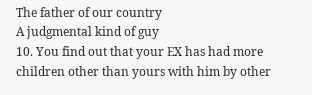The father of our country
A judgmental kind of guy
10. You find out that your EX has had more children other than yours with him by other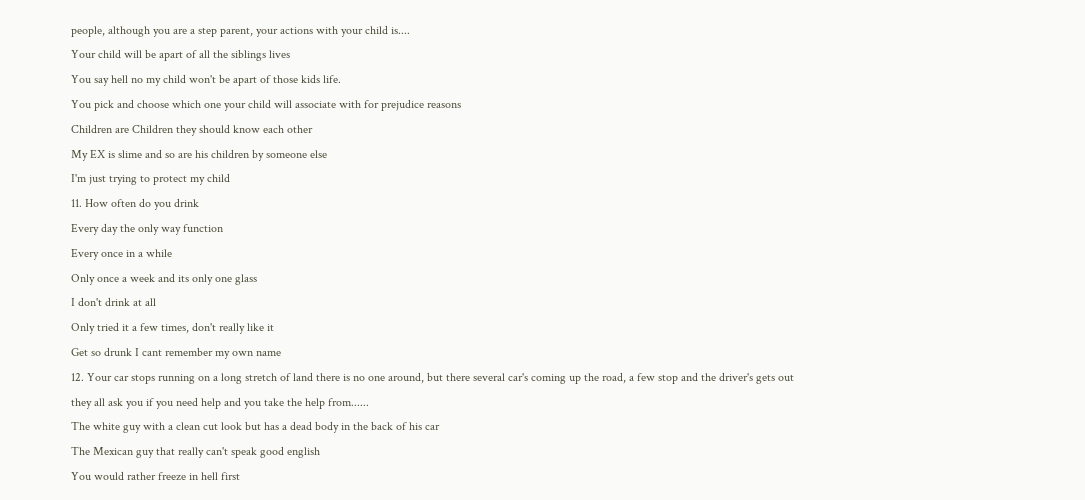people, although you are a step parent, your actions with your child is....
Your child will be apart of all the siblings lives
You say hell no my child won't be apart of those kids life.
You pick and choose which one your child will associate with for prejudice reasons
Children are Children they should know each other
My EX is slime and so are his children by someone else
I'm just trying to protect my child
11. How often do you drink
Every day the only way function
Every once in a while
Only once a week and its only one glass
I don't drink at all
Only tried it a few times, don't really like it
Get so drunk I cant remember my own name
12. Your car stops running on a long stretch of land there is no one around, but there several car's coming up the road, a few stop and the driver's gets out they all ask you if you need help and you take the help from......
The white guy with a clean cut look but has a dead body in the back of his car
The Mexican guy that really can't speak good english
You would rather freeze in hell first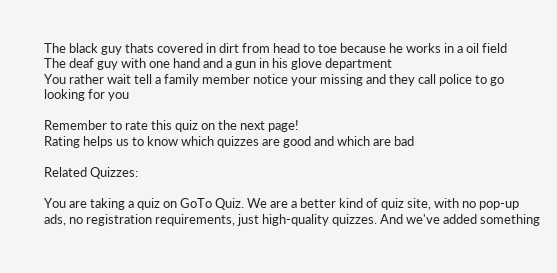The black guy thats covered in dirt from head to toe because he works in a oil field
The deaf guy with one hand and a gun in his glove department
You rather wait tell a family member notice your missing and they call police to go looking for you

Remember to rate this quiz on the next page!
Rating helps us to know which quizzes are good and which are bad

Related Quizzes:

You are taking a quiz on GoTo Quiz. We are a better kind of quiz site, with no pop-up ads, no registration requirements, just high-quality quizzes. And we've added something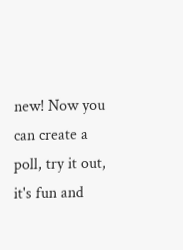new! Now you can create a poll, try it out, it's fun and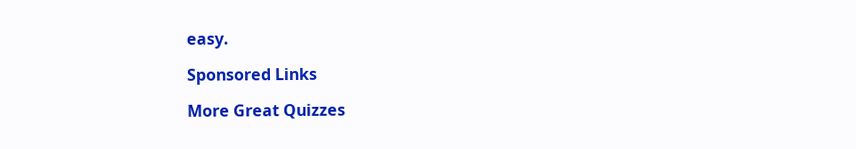easy.

Sponsored Links

More Great Quizzes